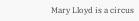Mary Lloyd is a circus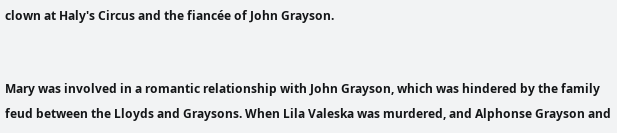clown at Haly's Circus and the fiancée of John Grayson.


Mary was involved in a romantic relationship with John Grayson, which was hindered by the family feud between the Lloyds and Graysons. When Lila Valeska was murdered, and Alphonse Grayson and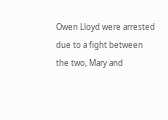Owen Lloyd were arrested due to a fight between the two, Mary and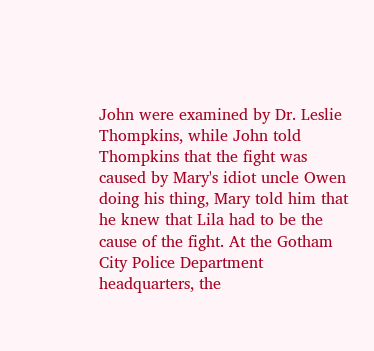John were examined by Dr. Leslie Thompkins, while John told Thompkins that the fight was caused by Mary's idiot uncle Owen doing his thing, Mary told him that he knew that Lila had to be the cause of the fight. At the Gotham City Police Department headquarters, the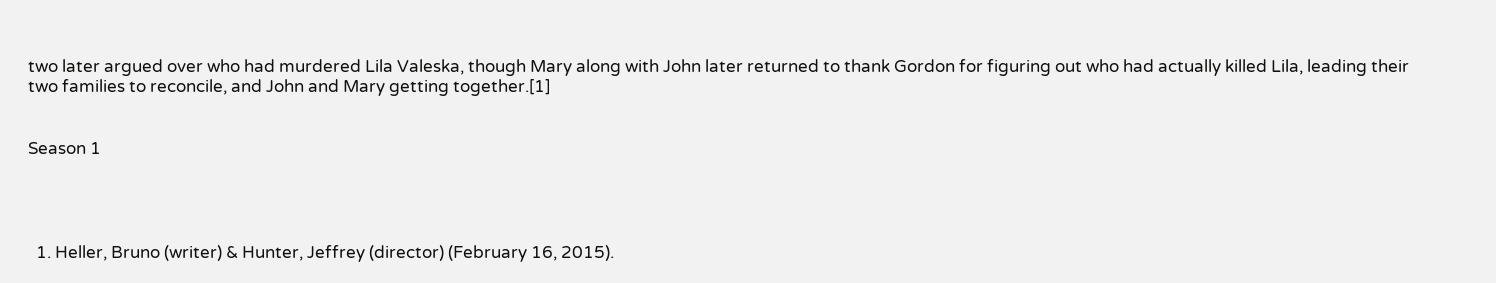two later argued over who had murdered Lila Valeska, though Mary along with John later returned to thank Gordon for figuring out who had actually killed Lila, leading their two families to reconcile, and John and Mary getting together.[1]


Season 1




  1. Heller, Bruno (writer) & Hunter, Jeffrey (director) (February 16, 2015).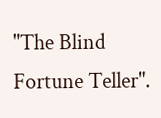"The Blind Fortune Teller".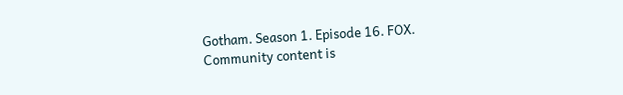Gotham. Season 1. Episode 16. FOX.
Community content is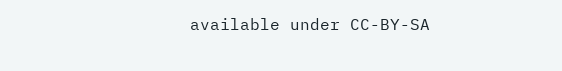available under CC-BY-SA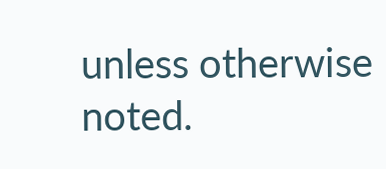unless otherwise noted.